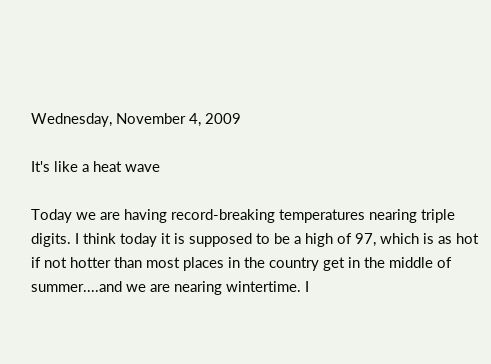Wednesday, November 4, 2009

It's like a heat wave

Today we are having record-breaking temperatures nearing triple digits. I think today it is supposed to be a high of 97, which is as hot if not hotter than most places in the country get in the middle of summer....and we are nearing wintertime. I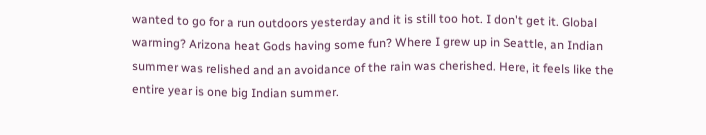wanted to go for a run outdoors yesterday and it is still too hot. I don't get it. Global warming? Arizona heat Gods having some fun? Where I grew up in Seattle, an Indian summer was relished and an avoidance of the rain was cherished. Here, it feels like the entire year is one big Indian summer.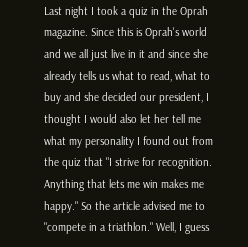Last night I took a quiz in the Oprah magazine. Since this is Oprah's world and we all just live in it and since she already tells us what to read, what to buy and she decided our president, I thought I would also let her tell me what my personality I found out from the quiz that "I strive for recognition. Anything that lets me win makes me happy." So the article advised me to "compete in a triathlon." Well, I guess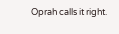Oprah calls it right.